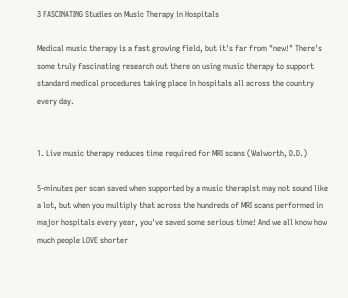3 FASCINATING Studies on Music Therapy in Hospitals

Medical music therapy is a fast growing field, but it's far from "new!" There's some truly fascinating research out there on using music therapy to support standard medical procedures taking place in hospitals all across the country every day.


1. Live music therapy reduces time required for MRI scans (Walworth, D.D.)

5-minutes per scan saved when supported by a music therapist may not sound like a lot, but when you multiply that across the hundreds of MRI scans performed in major hospitals every year, you've saved some serious time! And we all know how much people LOVE shorter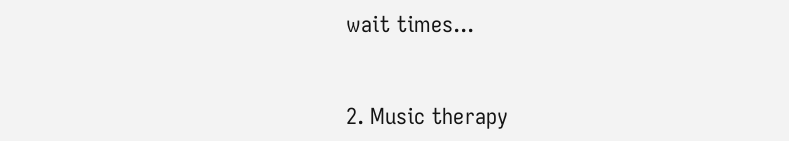wait times...


2. Music therapy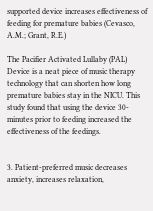supported device increases effectiveness of feeding for premature babies (Cevasco, A.M.; Grant, R.E.)

The Pacifier Activated Lullaby (PAL) Device is a neat piece of music therapy technology that can shorten how long premature babies stay in the NICU. This study found that using the device 30-minutes prior to feeding increased the effectiveness of the feedings.


3. Patient-preferred music decreases anxiety, increases relaxation,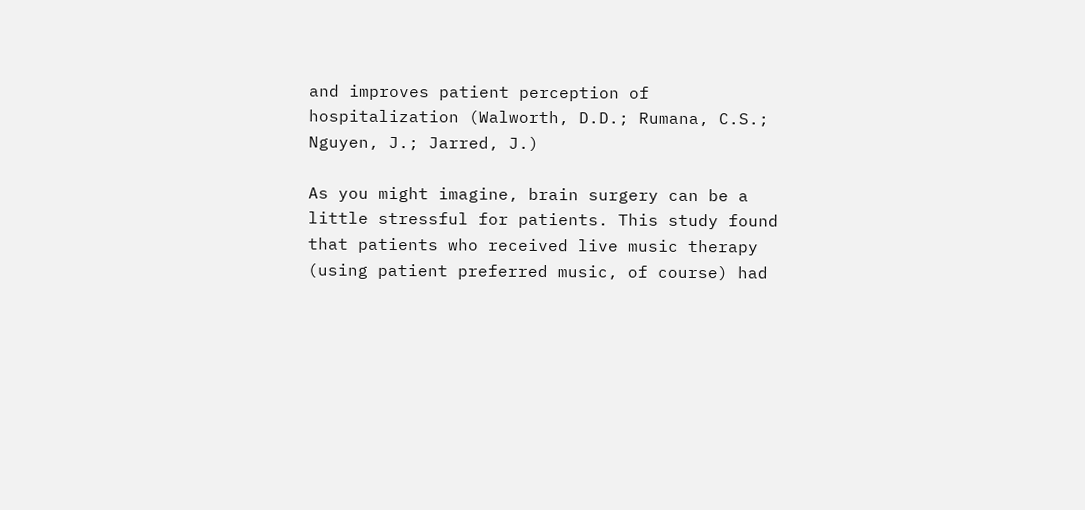and improves patient perception of hospitalization (Walworth, D.D.; Rumana, C.S.; Nguyen, J.; Jarred, J.)

As you might imagine, brain surgery can be a little stressful for patients. This study found that patients who received live music therapy (using patient preferred music, of course) had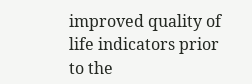improved quality of life indicators prior to the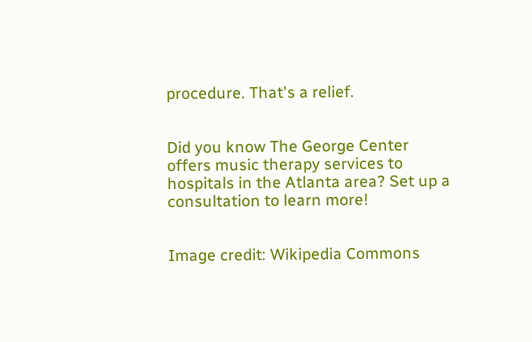procedure. That's a relief.


Did you know The George Center offers music therapy services to hospitals in the Atlanta area? Set up a consultation to learn more!


Image credit: Wikipedia Commons